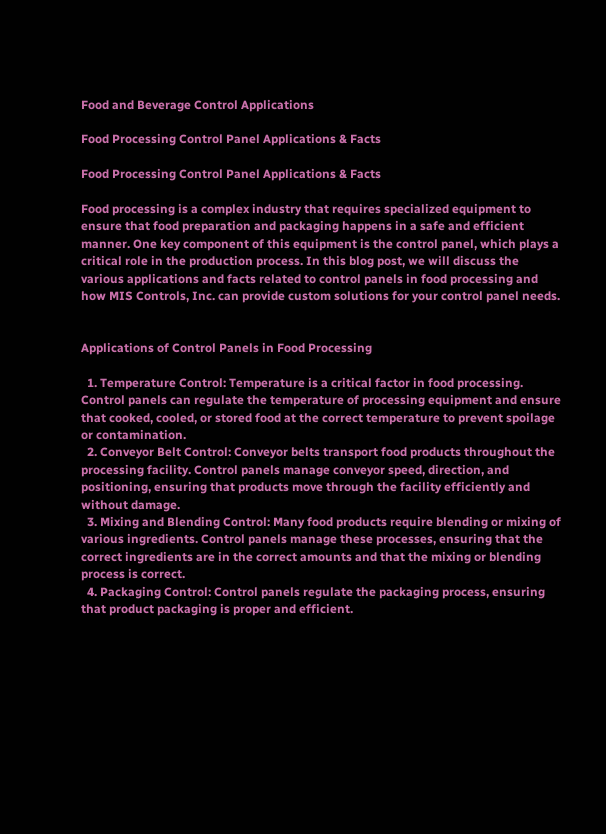Food and Beverage Control Applications

Food Processing Control Panel Applications & Facts

Food Processing Control Panel Applications & Facts

Food processing is a complex industry that requires specialized equipment to ensure that food preparation and packaging happens in a safe and efficient manner. One key component of this equipment is the control panel, which plays a critical role in the production process. In this blog post, we will discuss the various applications and facts related to control panels in food processing and how MIS Controls, Inc. can provide custom solutions for your control panel needs.


Applications of Control Panels in Food Processing

  1. Temperature Control: Temperature is a critical factor in food processing. Control panels can regulate the temperature of processing equipment and ensure that cooked, cooled, or stored food at the correct temperature to prevent spoilage or contamination.
  2. Conveyor Belt Control: Conveyor belts transport food products throughout the processing facility. Control panels manage conveyor speed, direction, and positioning, ensuring that products move through the facility efficiently and without damage.
  3. Mixing and Blending Control: Many food products require blending or mixing of various ingredients. Control panels manage these processes, ensuring that the correct ingredients are in the correct amounts and that the mixing or blending process is correct.
  4. Packaging Control: Control panels regulate the packaging process, ensuring that product packaging is proper and efficient.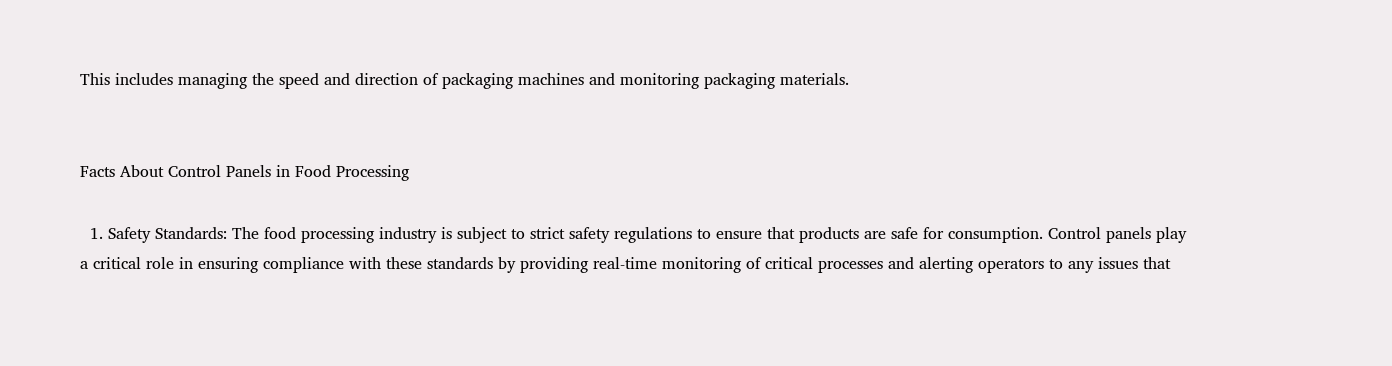This includes managing the speed and direction of packaging machines and monitoring packaging materials.


Facts About Control Panels in Food Processing

  1. Safety Standards: The food processing industry is subject to strict safety regulations to ensure that products are safe for consumption. Control panels play a critical role in ensuring compliance with these standards by providing real-time monitoring of critical processes and alerting operators to any issues that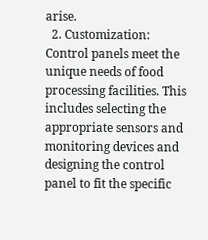arise.
  2. Customization: Control panels meet the unique needs of food processing facilities. This includes selecting the appropriate sensors and monitoring devices and designing the control panel to fit the specific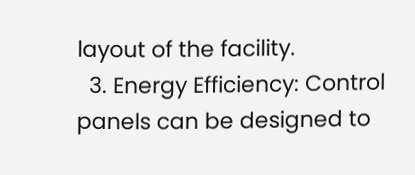layout of the facility.
  3. Energy Efficiency: Control panels can be designed to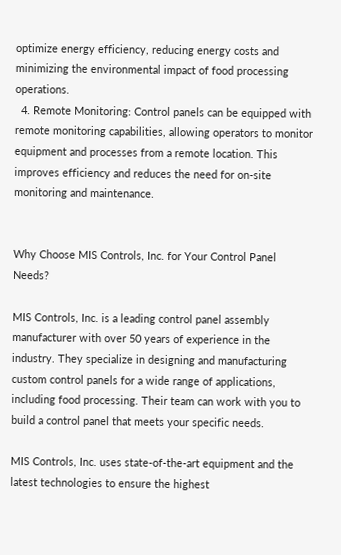optimize energy efficiency, reducing energy costs and minimizing the environmental impact of food processing operations.
  4. Remote Monitoring: Control panels can be equipped with remote monitoring capabilities, allowing operators to monitor equipment and processes from a remote location. This improves efficiency and reduces the need for on-site monitoring and maintenance.


Why Choose MIS Controls, Inc. for Your Control Panel Needs?

MIS Controls, Inc. is a leading control panel assembly manufacturer with over 50 years of experience in the industry. They specialize in designing and manufacturing custom control panels for a wide range of applications, including food processing. Their team can work with you to build a control panel that meets your specific needs.

MIS Controls, Inc. uses state-of-the-art equipment and the latest technologies to ensure the highest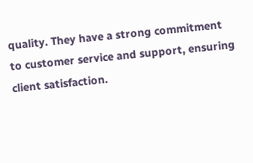quality. They have a strong commitment to customer service and support, ensuring client satisfaction.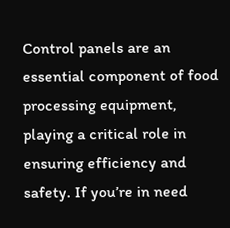Control panels are an essential component of food processing equipment, playing a critical role in ensuring efficiency and safety. If you’re in need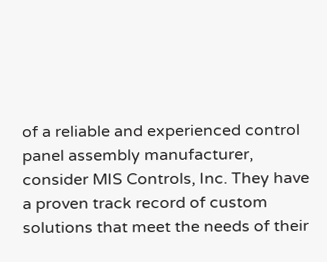of a reliable and experienced control panel assembly manufacturer, consider MIS Controls, Inc. They have a proven track record of custom solutions that meet the needs of their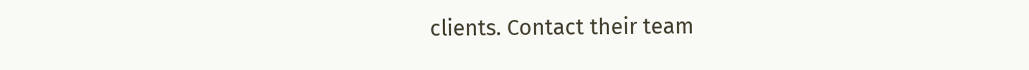clients. Contact their team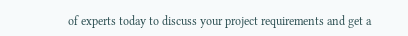of experts today to discuss your project requirements and get a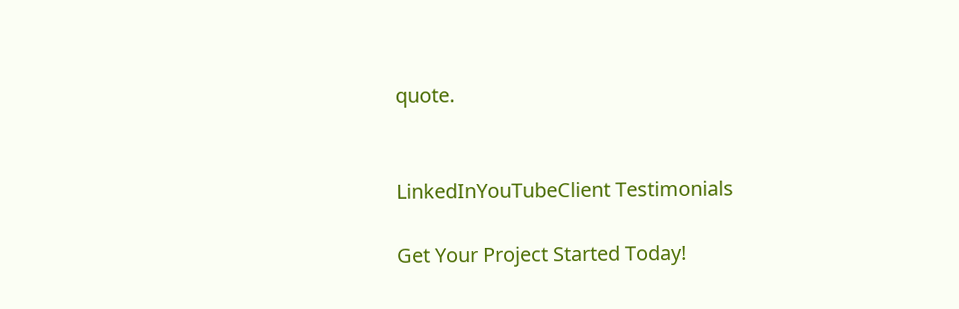quote.


LinkedInYouTubeClient Testimonials

Get Your Project Started Today!